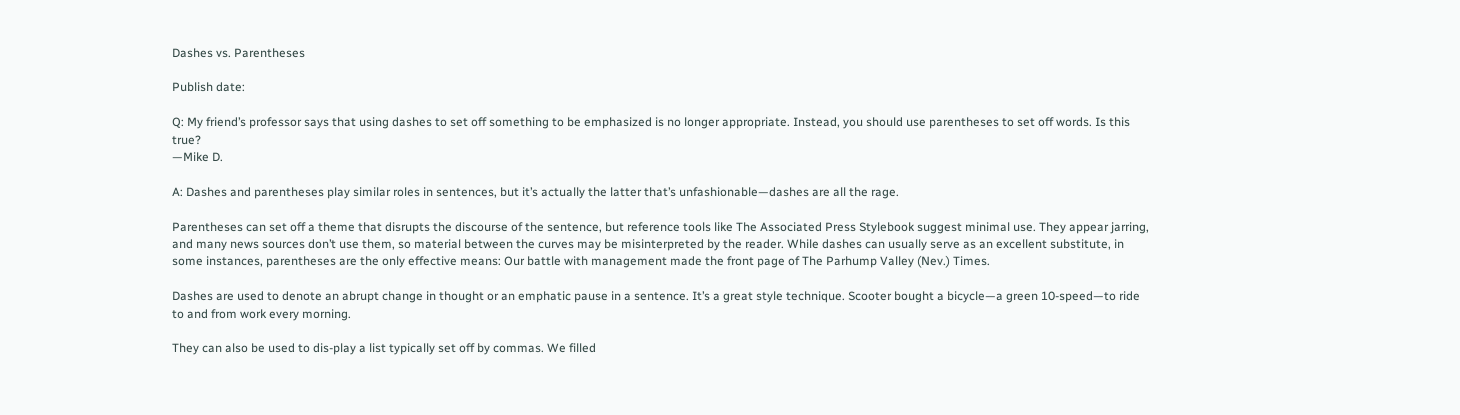Dashes vs. Parentheses

Publish date:

Q: My friend’s professor says that using dashes to set off something to be emphasized is no longer appropriate. Instead, you should use parentheses to set off words. Is this true?
—Mike D.

A: Dashes and parentheses play similar roles in sentences, but it’s actually the latter that’s unfashionable—dashes are all the rage.

Parentheses can set off a theme that disrupts the discourse of the sentence, but reference tools like The Associated Press Stylebook suggest minimal use. They appear jarring, and many news sources don’t use them, so material between the curves may be misinterpreted by the reader. While dashes can usually serve as an excellent substitute, in some instances, parentheses are the only effective means: Our battle with management made the front page of The Parhump Valley (Nev.) Times.

Dashes are used to denote an abrupt change in thought or an emphatic pause in a sentence. It’s a great style technique. Scooter bought a bicycle—a green 10-speed—to ride to and from work every morning.

They can also be used to dis-play a list typically set off by commas. We filled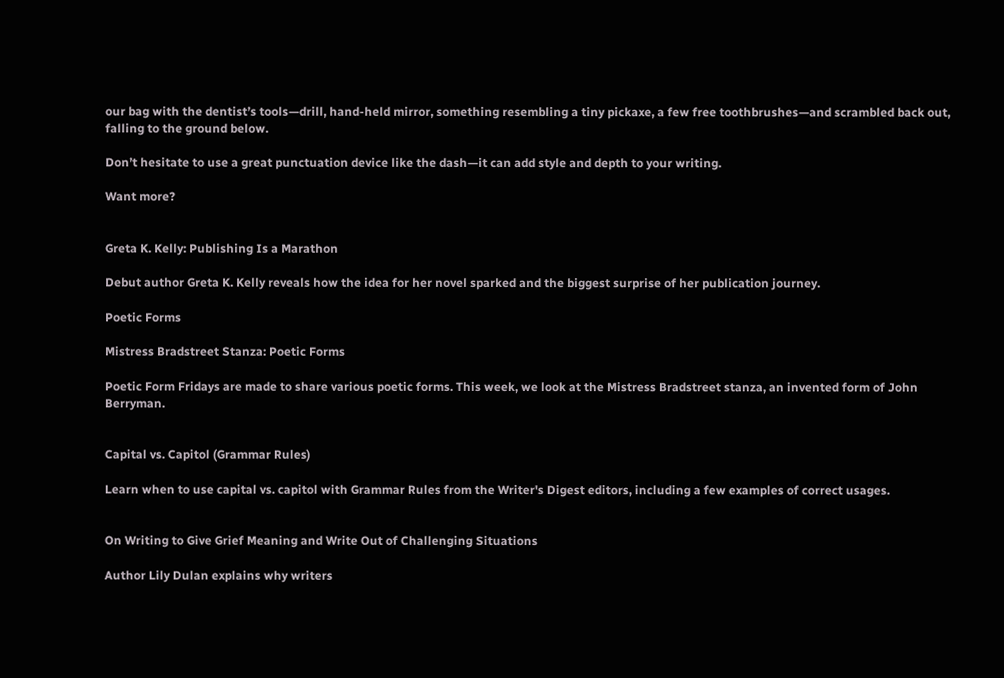our bag with the dentist’s tools—drill, hand-held mirror, something resembling a tiny pickaxe, a few free toothbrushes—and scrambled back out, falling to the ground below.

Don’t hesitate to use a great punctuation device like the dash—it can add style and depth to your writing.

Want more?


Greta K. Kelly: Publishing Is a Marathon

Debut author Greta K. Kelly reveals how the idea for her novel sparked and the biggest surprise of her publication journey.

Poetic Forms

Mistress Bradstreet Stanza: Poetic Forms

Poetic Form Fridays are made to share various poetic forms. This week, we look at the Mistress Bradstreet stanza, an invented form of John Berryman.


Capital vs. Capitol (Grammar Rules)

Learn when to use capital vs. capitol with Grammar Rules from the Writer's Digest editors, including a few examples of correct usages.


On Writing to Give Grief Meaning and Write Out of Challenging Situations

Author Lily Dulan explains why writers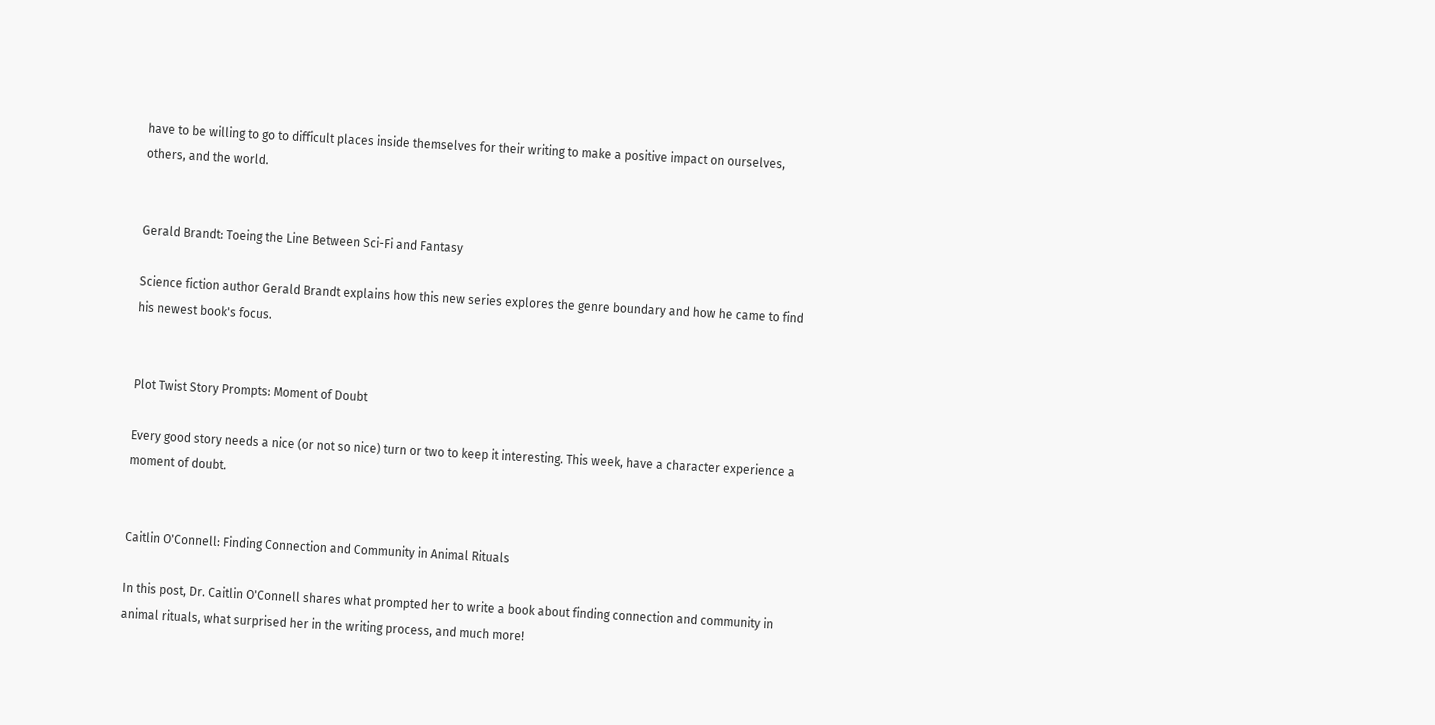have to be willing to go to difficult places inside themselves for their writing to make a positive impact on ourselves, others, and the world.


Gerald Brandt: Toeing the Line Between Sci-Fi and Fantasy

Science fiction author Gerald Brandt explains how this new series explores the genre boundary and how he came to find his newest book's focus.


Plot Twist Story Prompts: Moment of Doubt

Every good story needs a nice (or not so nice) turn or two to keep it interesting. This week, have a character experience a moment of doubt.


Caitlin O'Connell: Finding Connection and Community in Animal Rituals

In this post, Dr. Caitlin O'Connell shares what prompted her to write a book about finding connection and community in animal rituals, what surprised her in the writing process, and much more!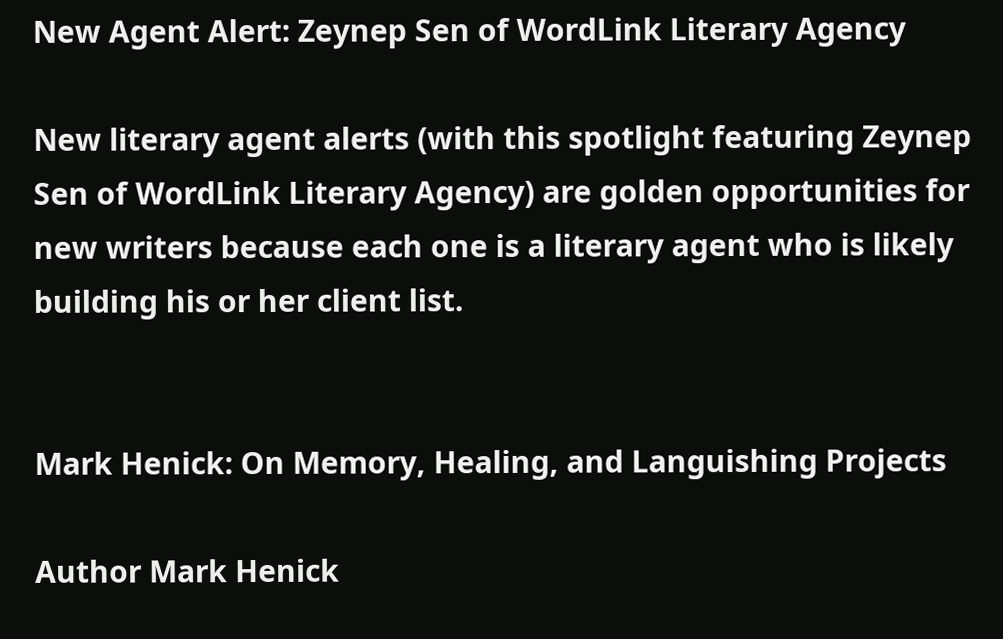New Agent Alert: Zeynep Sen of WordLink Literary Agency

New literary agent alerts (with this spotlight featuring Zeynep Sen of WordLink Literary Agency) are golden opportunities for new writers because each one is a literary agent who is likely building his or her client list.


Mark Henick: On Memory, Healing, and Languishing Projects

Author Mark Henick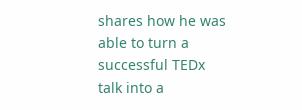shares how he was able to turn a successful TEDx talk into a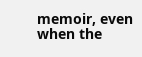memoir, even when the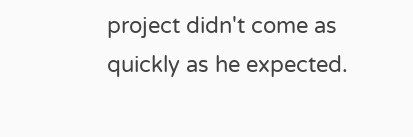project didn't come as quickly as he expected.